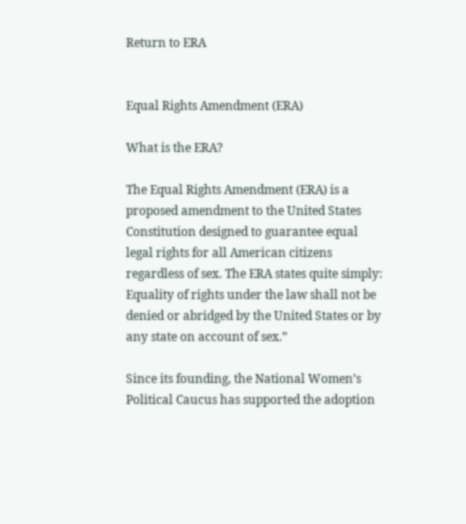Return to ERA


Equal Rights Amendment (ERA)

What is the ERA?

The Equal Rights Amendment (ERA) is a proposed amendment to the United States Constitution designed to guarantee equal legal rights for all American citizens regardless of sex. The ERA states quite simply: Equality of rights under the law shall not be denied or abridged by the United States or by any state on account of sex.”

Since its founding, the National Women’s Political Caucus has supported the adoption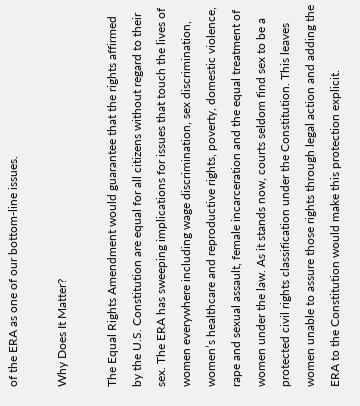of the ERA as one of our bottom-line issues.

Why Does It Matter?

The Equal Rights Amendment would guarantee that the rights affirmed by the U.S. Constitution are equal for all citizens without regard to their sex. The ERA has sweeping implications for issues that touch the lives of women everywhere including wage discrimination, sex discrimination, women’s healthcare and reproductive rights, poverty, domestic violence, rape and sexual assault, female incarceration and the equal treatment of women under the law. As it stands now, courts seldom find sex to be a protected civil rights classification under the Constitution. This leaves women unable to assure those rights through legal action and adding the ERA to the Constitution would make this protection explicit.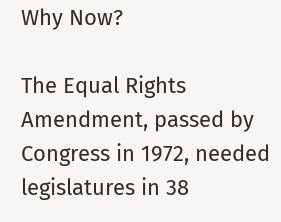Why Now?

The Equal Rights Amendment, passed by Congress in 1972, needed legislatures in 38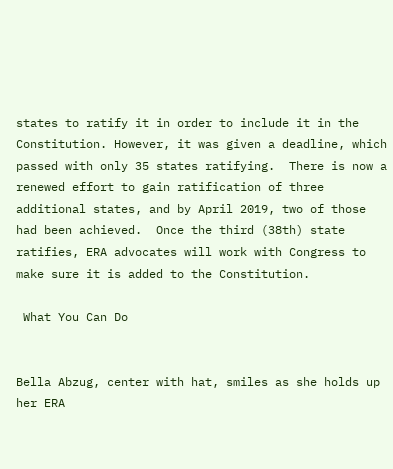states to ratify it in order to include it in the Constitution. However, it was given a deadline, which passed with only 35 states ratifying.  There is now a renewed effort to gain ratification of three additional states, and by April 2019, two of those had been achieved.  Once the third (38th) state ratifies, ERA advocates will work with Congress to make sure it is added to the Constitution.

 What You Can Do


Bella Abzug, center with hat, smiles as she holds up her ERA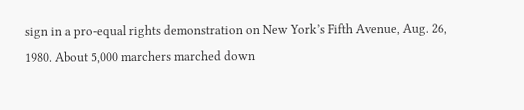sign in a pro-equal rights demonstration on New York’s Fifth Avenue, Aug. 26, 1980. About 5,000 marchers marched down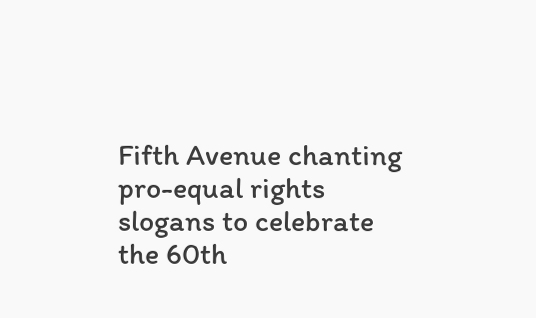Fifth Avenue chanting pro-equal rights slogans to celebrate the 60th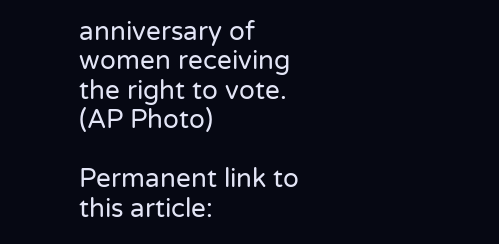anniversary of women receiving the right to vote. (AP Photo)

Permanent link to this article: